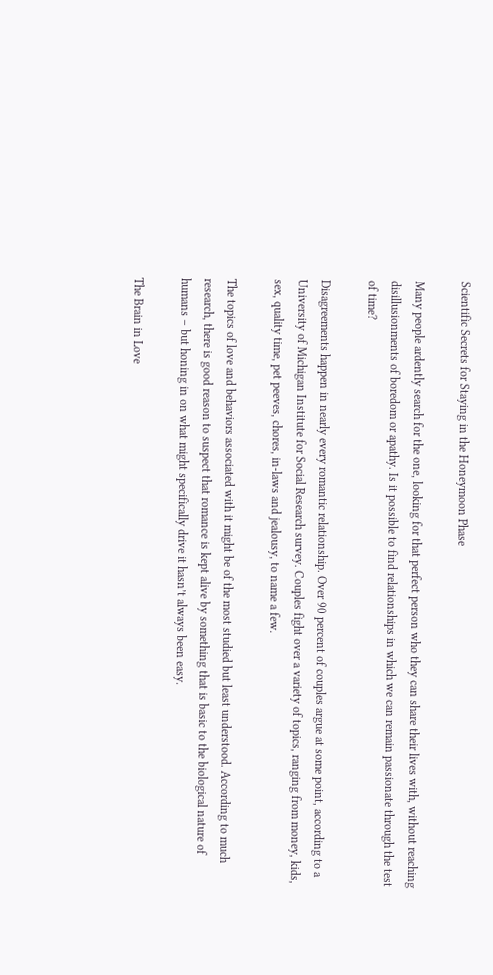Scientific Secrets for Staying in the Honeymoon Phase

Many people ardently search for the one, looking for that perfect person who they can share their lives with, without reaching disillusionments of boredom or apathy. Is it possible to find relationships in which we can remain passionate through the test of time?

Disagreements happen in nearly every romantic relationship. Over 90 percent of couples argue at some point, according to a University of Michigan Institute for Social Research survey. Couples fight over a variety of topics, ranging from money, kids, sex, quality time, pet peeves, chores, in-laws and jealousy, to name a few.

The topics of love and behaviors associated with it might be of the most studied but least understood. According to much research, there is good reason to suspect that romance is kept alive by something that is basic to the biological nature of humans – but honing in on what might specifically drive it hasn’t always been easy.

The Brain in Love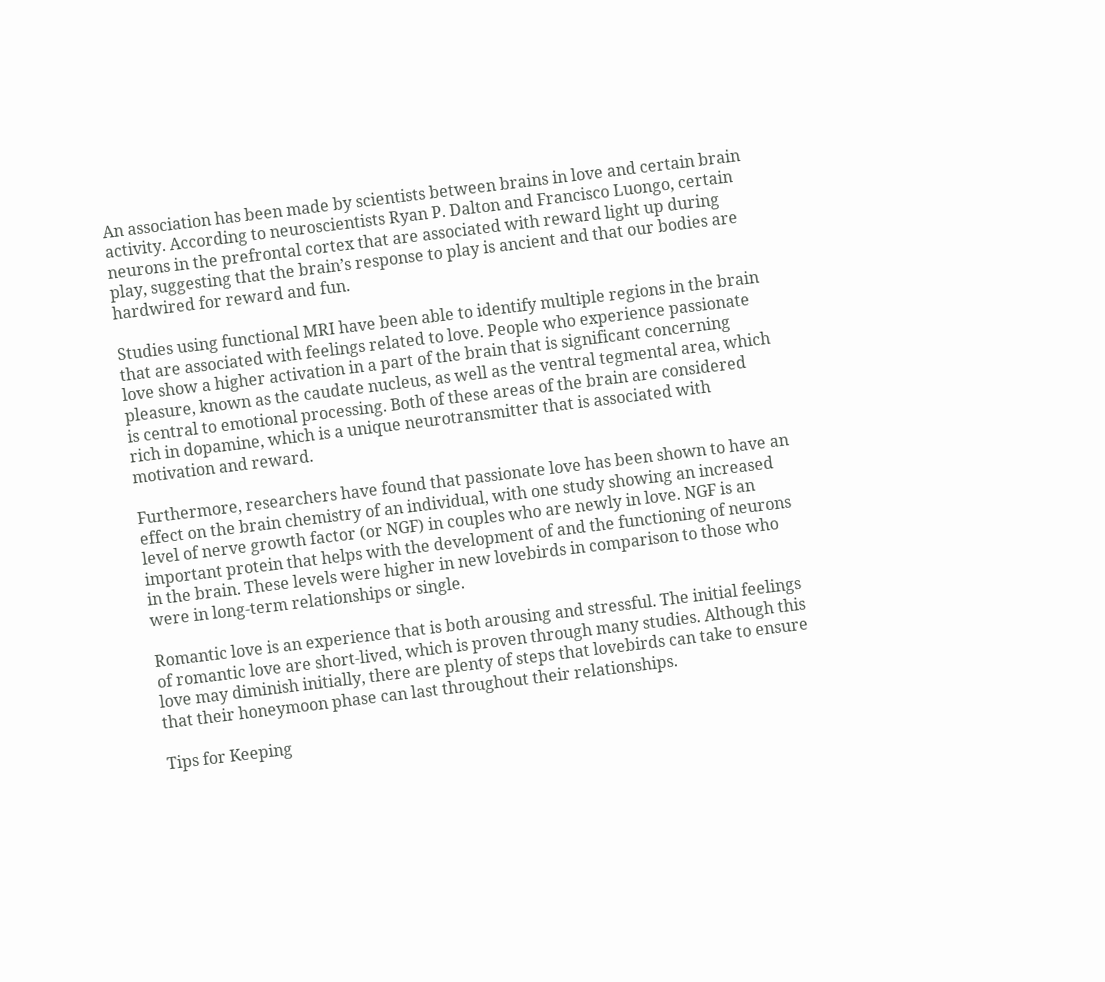An association has been made by scientists between brains in love and certain brain activity. According to neuroscientists Ryan P. Dalton and Francisco Luongo, certain neurons in the prefrontal cortex that are associated with reward light up during play, suggesting that the brain’s response to play is ancient and that our bodies are hardwired for reward and fun.

Studies using functional MRI have been able to identify multiple regions in the brain that are associated with feelings related to love. People who experience passionate love show a higher activation in a part of the brain that is significant concerning pleasure, known as the caudate nucleus, as well as the ventral tegmental area, which is central to emotional processing. Both of these areas of the brain are considered rich in dopamine, which is a unique neurotransmitter that is associated with motivation and reward.

Furthermore, researchers have found that passionate love has been shown to have an effect on the brain chemistry of an individual, with one study showing an increased level of nerve growth factor (or NGF) in couples who are newly in love. NGF is an important protein that helps with the development of and the functioning of neurons in the brain. These levels were higher in new lovebirds in comparison to those who were in long-term relationships or single.

Romantic love is an experience that is both arousing and stressful. The initial feelings of romantic love are short-lived, which is proven through many studies. Although this love may diminish initially, there are plenty of steps that lovebirds can take to ensure that their honeymoon phase can last throughout their relationships.

Tips for Keeping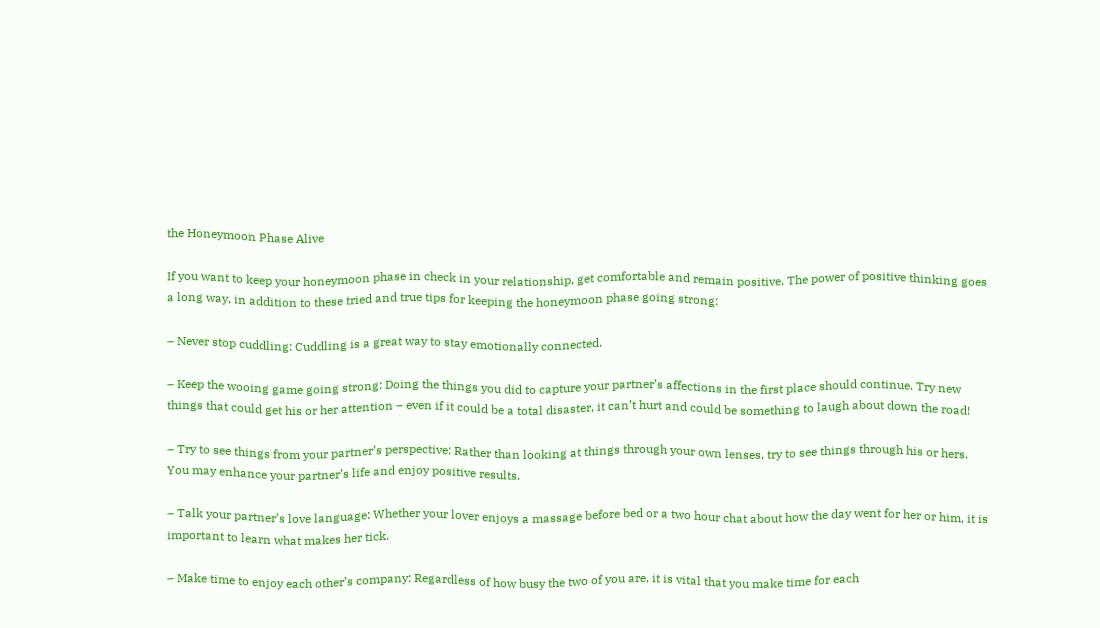the Honeymoon Phase Alive

If you want to keep your honeymoon phase in check in your relationship, get comfortable and remain positive. The power of positive thinking goes a long way, in addition to these tried and true tips for keeping the honeymoon phase going strong:

– Never stop cuddling: Cuddling is a great way to stay emotionally connected.

– Keep the wooing game going strong: Doing the things you did to capture your partner’s affections in the first place should continue. Try new things that could get his or her attention – even if it could be a total disaster, it can’t hurt and could be something to laugh about down the road!

– Try to see things from your partner’s perspective: Rather than looking at things through your own lenses, try to see things through his or hers. You may enhance your partner’s life and enjoy positive results.

– Talk your partner’s love language: Whether your lover enjoys a massage before bed or a two hour chat about how the day went for her or him, it is important to learn what makes her tick.

– Make time to enjoy each other’s company: Regardless of how busy the two of you are, it is vital that you make time for each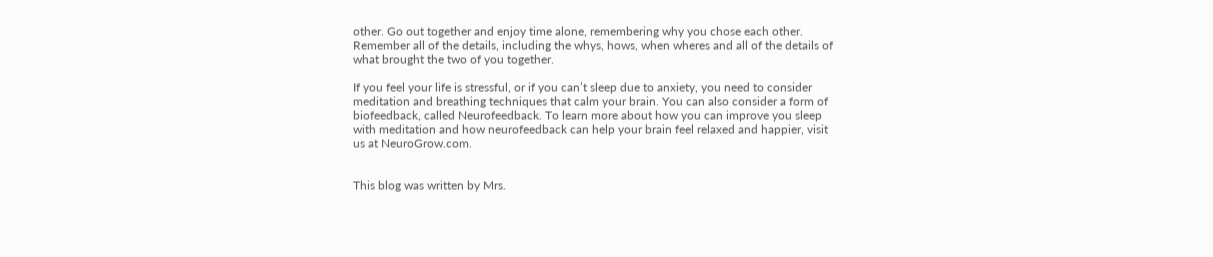other. Go out together and enjoy time alone, remembering why you chose each other. Remember all of the details, including the whys, hows, when wheres and all of the details of what brought the two of you together.

If you feel your life is stressful, or if you can’t sleep due to anxiety, you need to consider meditation and breathing techniques that calm your brain. You can also consider a form of biofeedback, called Neurofeedback. To learn more about how you can improve you sleep with meditation and how neurofeedback can help your brain feel relaxed and happier, visit us at NeuroGrow.com.


This blog was written by Mrs.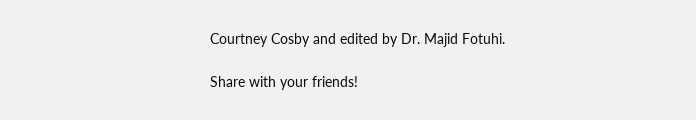Courtney Cosby and edited by Dr. Majid Fotuhi.

Share with your friends!